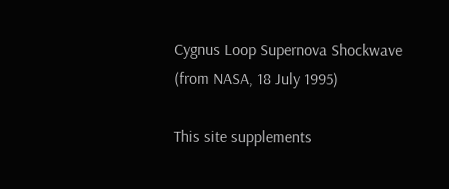Cygnus Loop Supernova Shockwave
(from NASA, 18 July 1995)

This site supplements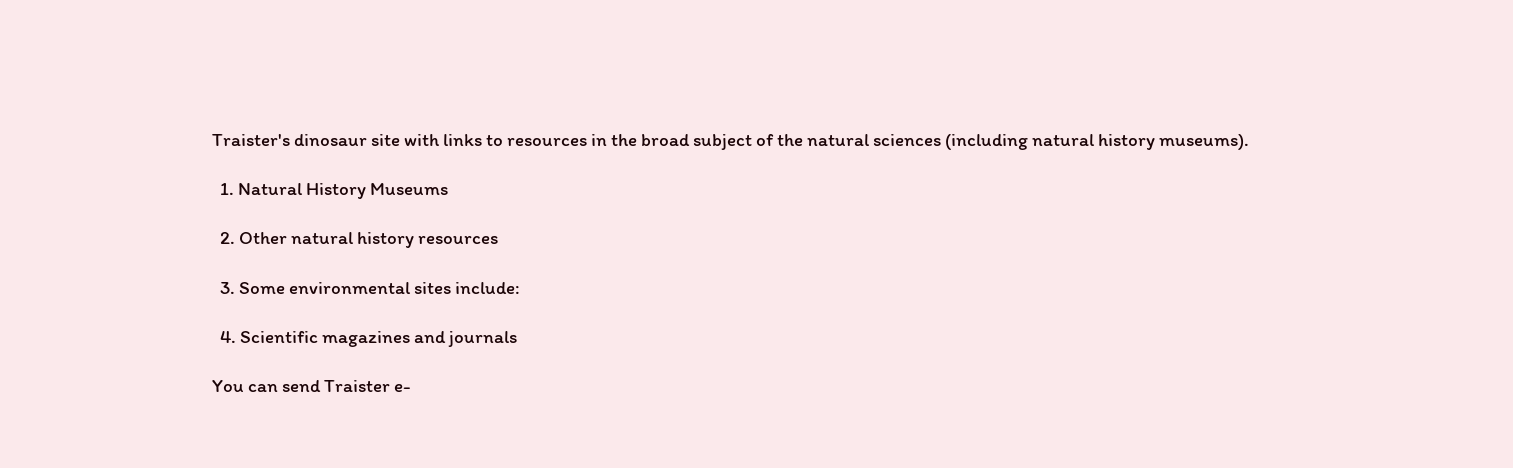Traister's dinosaur site with links to resources in the broad subject of the natural sciences (including natural history museums).

  1. Natural History Museums

  2. Other natural history resources

  3. Some environmental sites include:

  4. Scientific magazines and journals

You can send Traister e-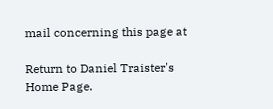mail concerning this page at

Return to Daniel Traister's Home Page.